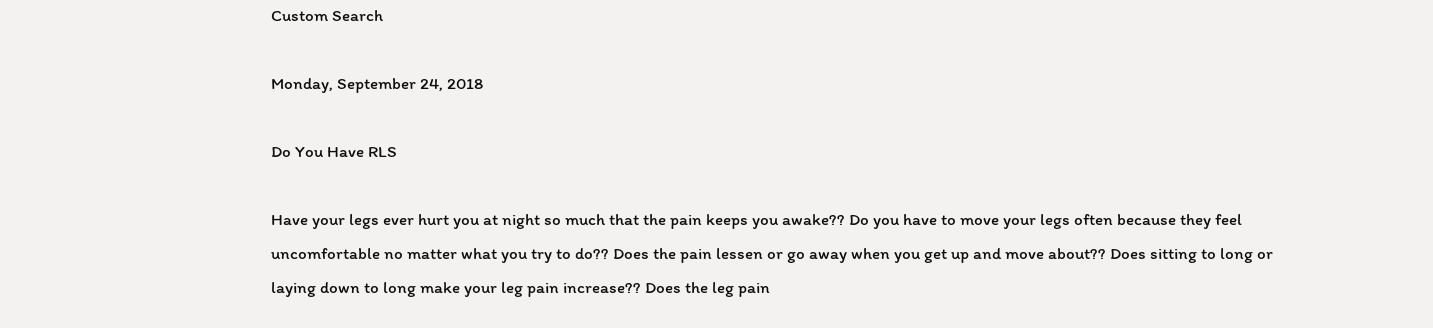Custom Search

Monday, September 24, 2018

Do You Have RLS

Have your legs ever hurt you at night so much that the pain keeps you awake?? Do you have to move your legs often because they feel uncomfortable no matter what you try to do?? Does the pain lessen or go away when you get up and move about?? Does sitting to long or laying down to long make your leg pain increase?? Does the leg pain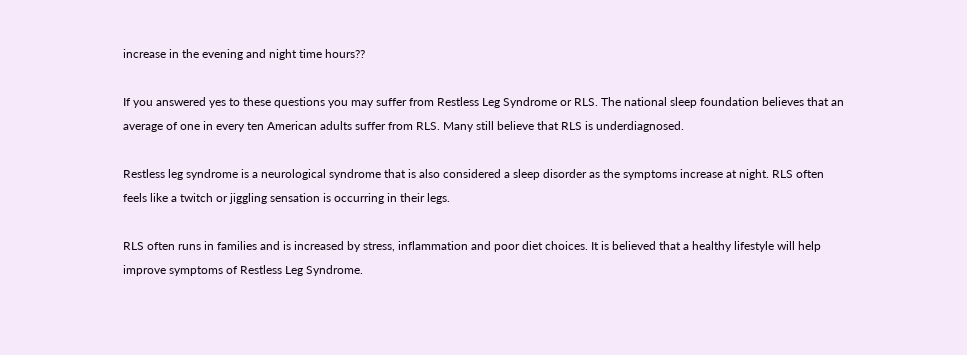increase in the evening and night time hours??

If you answered yes to these questions you may suffer from Restless Leg Syndrome or RLS. The national sleep foundation believes that an average of one in every ten American adults suffer from RLS. Many still believe that RLS is underdiagnosed.

Restless leg syndrome is a neurological syndrome that is also considered a sleep disorder as the symptoms increase at night. RLS often feels like a twitch or jiggling sensation is occurring in their legs.

RLS often runs in families and is increased by stress, inflammation and poor diet choices. It is believed that a healthy lifestyle will help improve symptoms of Restless Leg Syndrome.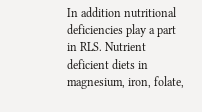In addition nutritional deficiencies play a part in RLS. Nutrient deficient diets in magnesium, iron, folate,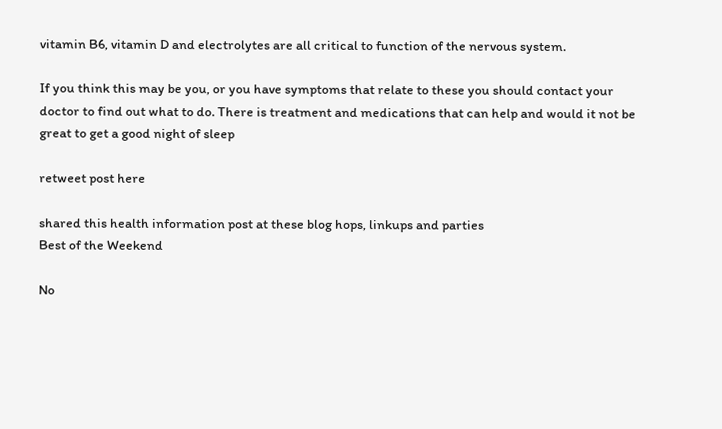vitamin B6, vitamin D and electrolytes are all critical to function of the nervous system.

If you think this may be you, or you have symptoms that relate to these you should contact your doctor to find out what to do. There is treatment and medications that can help and would it not be great to get a good night of sleep

retweet post here

shared this health information post at these blog hops, linkups and parties
Best of the Weekend

No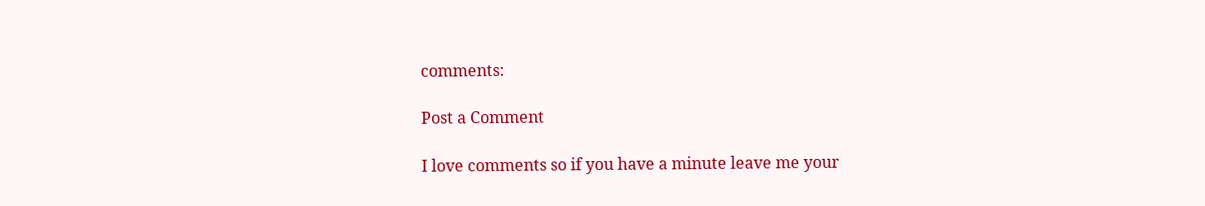comments:

Post a Comment

I love comments so if you have a minute leave me your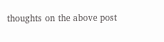thoughts on the above post